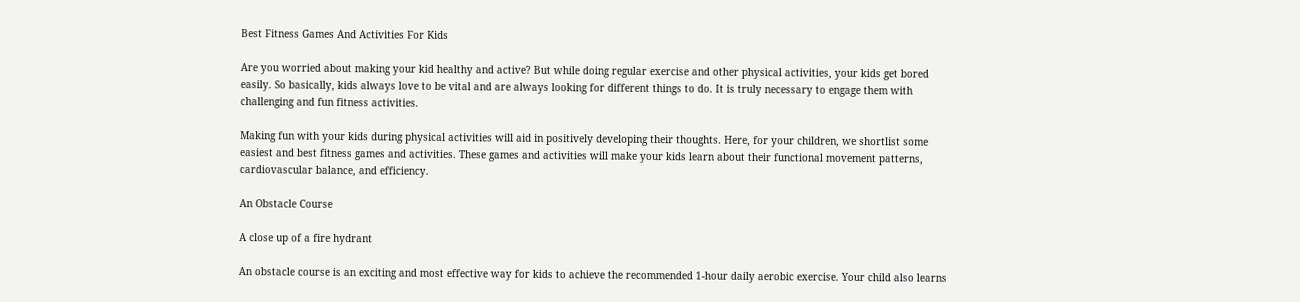Best Fitness Games And Activities For Kids

Are you worried about making your kid healthy and active? But while doing regular exercise and other physical activities, your kids get bored easily. So basically, kids always love to be vital and are always looking for different things to do. It is truly necessary to engage them with challenging and fun fitness activities.

Making fun with your kids during physical activities will aid in positively developing their thoughts. Here, for your children, we shortlist some easiest and best fitness games and activities. These games and activities will make your kids learn about their functional movement patterns, cardiovascular balance, and efficiency.

An Obstacle Course

A close up of a fire hydrant

An obstacle course is an exciting and most effective way for kids to achieve the recommended 1-hour daily aerobic exercise. Your child also learns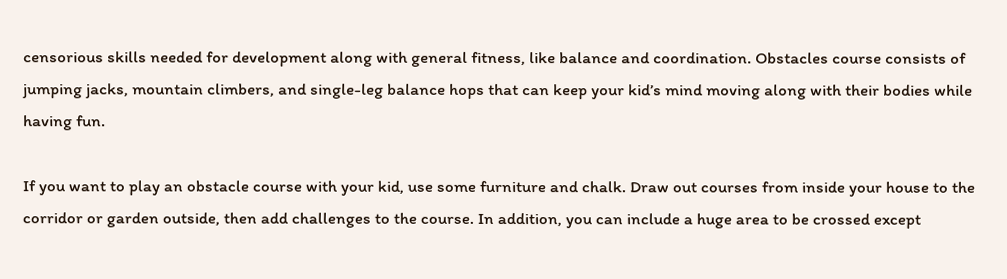censorious skills needed for development along with general fitness, like balance and coordination. Obstacles course consists of jumping jacks, mountain climbers, and single-leg balance hops that can keep your kid’s mind moving along with their bodies while having fun.

If you want to play an obstacle course with your kid, use some furniture and chalk. Draw out courses from inside your house to the corridor or garden outside, then add challenges to the course. In addition, you can include a huge area to be crossed except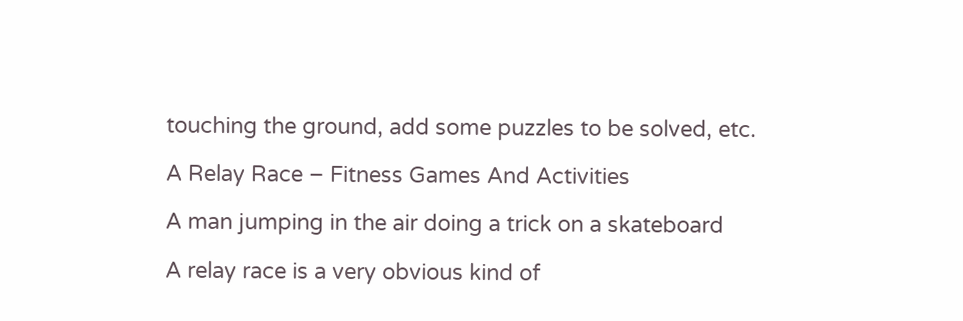touching the ground, add some puzzles to be solved, etc.

A Relay Race – Fitness Games And Activities

A man jumping in the air doing a trick on a skateboard

A relay race is a very obvious kind of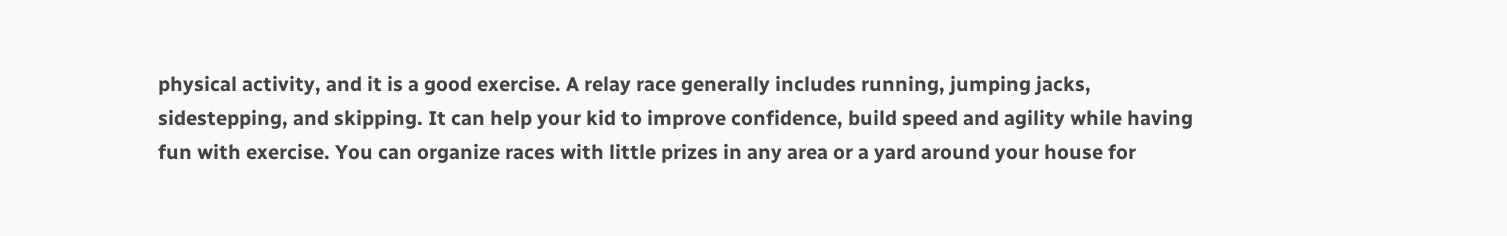physical activity, and it is a good exercise. A relay race generally includes running, jumping jacks, sidestepping, and skipping. It can help your kid to improve confidence, build speed and agility while having fun with exercise. You can organize races with little prizes in any area or a yard around your house for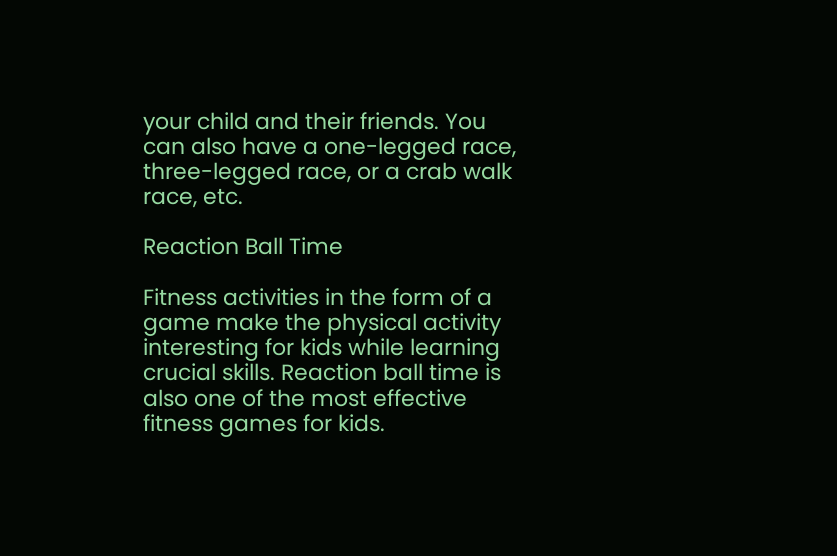your child and their friends. You can also have a one-legged race, three-legged race, or a crab walk race, etc.

Reaction Ball Time

Fitness activities in the form of a game make the physical activity interesting for kids while learning crucial skills. Reaction ball time is also one of the most effective fitness games for kids.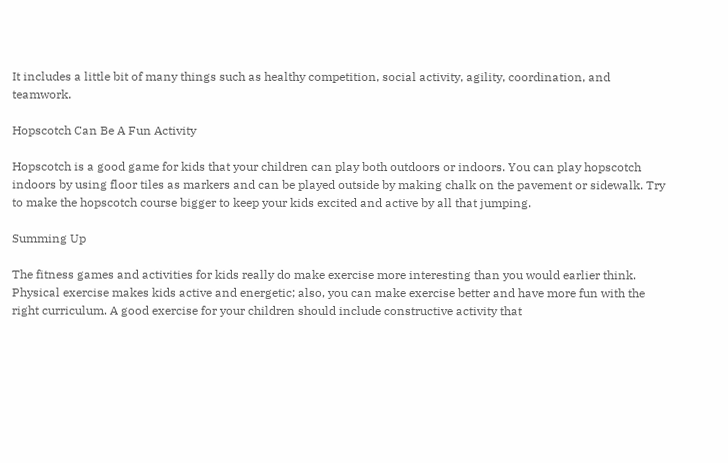It includes a little bit of many things such as healthy competition, social activity, agility, coordination, and teamwork.

Hopscotch Can Be A Fun Activity

Hopscotch is a good game for kids that your children can play both outdoors or indoors. You can play hopscotch indoors by using floor tiles as markers and can be played outside by making chalk on the pavement or sidewalk. Try to make the hopscotch course bigger to keep your kids excited and active by all that jumping.

Summing Up

The fitness games and activities for kids really do make exercise more interesting than you would earlier think. Physical exercise makes kids active and energetic; also, you can make exercise better and have more fun with the right curriculum. A good exercise for your children should include constructive activity that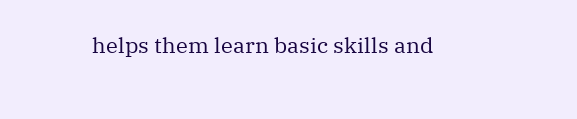helps them learn basic skills and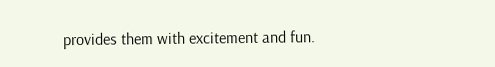provides them with excitement and fun.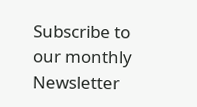Subscribe to our monthly Newsletter